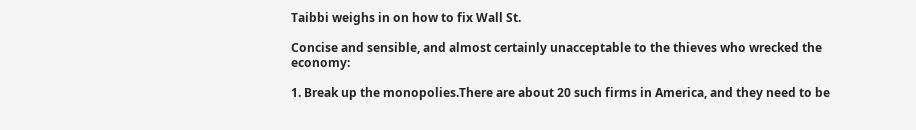Taibbi weighs in on how to fix Wall St.

Concise and sensible, and almost certainly unacceptable to the thieves who wrecked the economy:

1. Break up the monopolies.There are about 20 such firms in America, and they need to be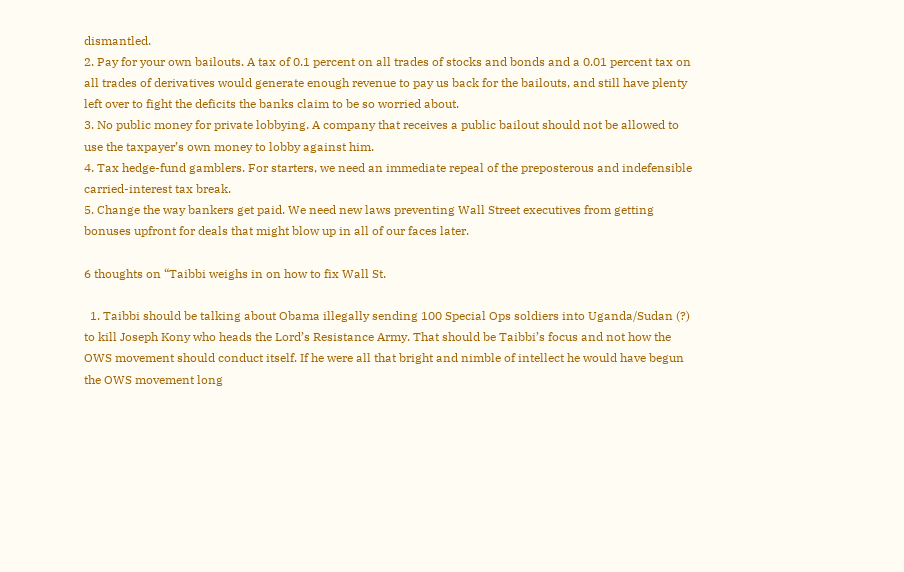dismantled.
2. Pay for your own bailouts. A tax of 0.1 percent on all trades of stocks and bonds and a 0.01 percent tax on all trades of derivatives would generate enough revenue to pay us back for the bailouts, and still have plenty left over to fight the deficits the banks claim to be so worried about.
3. No public money for private lobbying. A company that receives a public bailout should not be allowed to use the taxpayer’s own money to lobby against him.
4. Tax hedge-fund gamblers. For starters, we need an immediate repeal of the preposterous and indefensible carried-interest tax break.
5. Change the way bankers get paid. We need new laws preventing Wall Street executives from getting bonuses upfront for deals that might blow up in all of our faces later.

6 thoughts on “Taibbi weighs in on how to fix Wall St.

  1. Taibbi should be talking about Obama illegally sending 100 Special Ops soldiers into Uganda/Sudan (?) to kill Joseph Kony who heads the Lord’s Resistance Army. That should be Taibbi’s focus and not how the OWS movement should conduct itself. If he were all that bright and nimble of intellect he would have begun the OWS movement long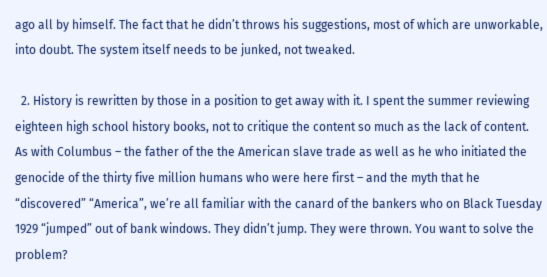ago all by himself. The fact that he didn’t throws his suggestions, most of which are unworkable, into doubt. The system itself needs to be junked, not tweaked.

  2. History is rewritten by those in a position to get away with it. I spent the summer reviewing eighteen high school history books, not to critique the content so much as the lack of content. As with Columbus – the father of the the American slave trade as well as he who initiated the genocide of the thirty five million humans who were here first – and the myth that he “discovered” “America”, we’re all familiar with the canard of the bankers who on Black Tuesday 1929 “jumped” out of bank windows. They didn’t jump. They were thrown. You want to solve the problem?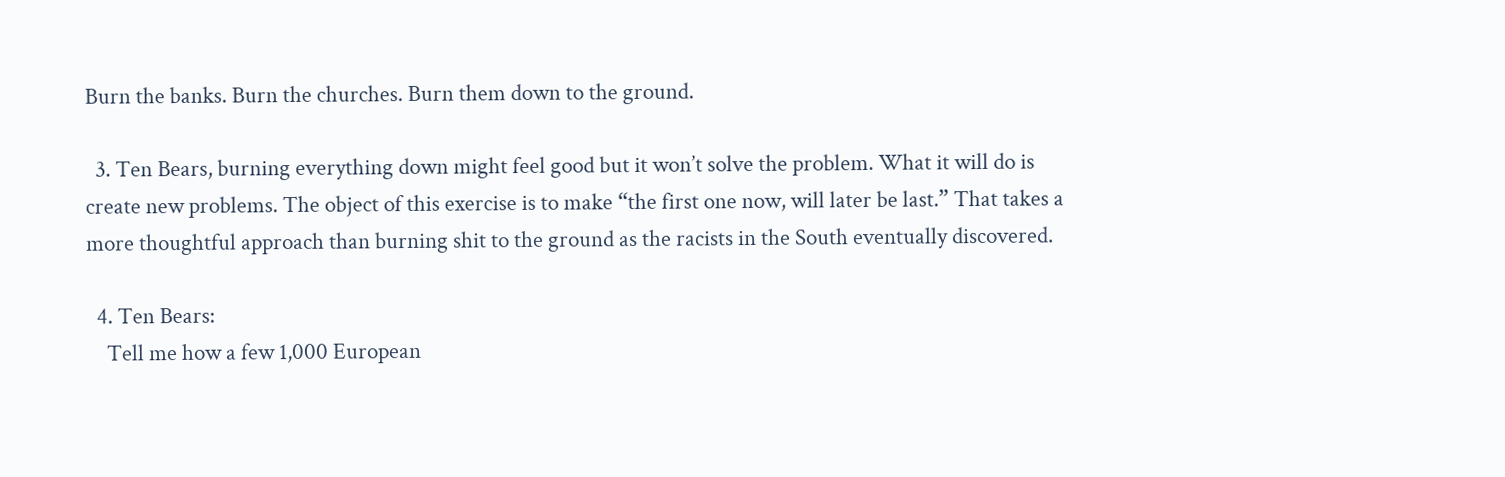Burn the banks. Burn the churches. Burn them down to the ground.

  3. Ten Bears, burning everything down might feel good but it won’t solve the problem. What it will do is create new problems. The object of this exercise is to make “the first one now, will later be last.” That takes a more thoughtful approach than burning shit to the ground as the racists in the South eventually discovered.

  4. Ten Bears:
    Tell me how a few 1,000 European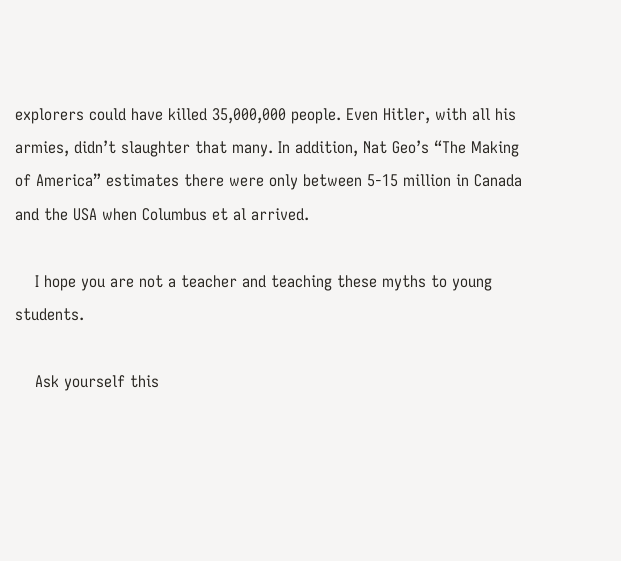explorers could have killed 35,000,000 people. Even Hitler, with all his armies, didn’t slaughter that many. In addition, Nat Geo’s “The Making of America” estimates there were only between 5-15 million in Canada and the USA when Columbus et al arrived.

    I hope you are not a teacher and teaching these myths to young students.

    Ask yourself this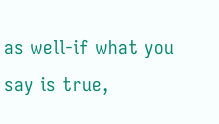as well-if what you say is true,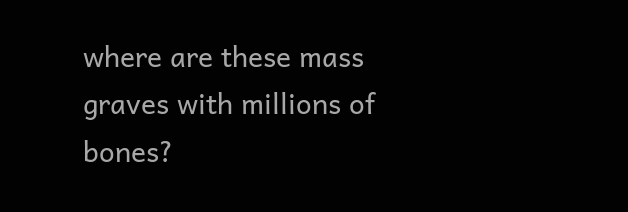where are these mass graves with millions of bones?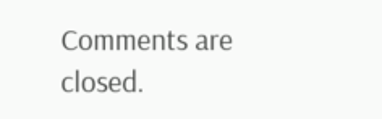Comments are closed.